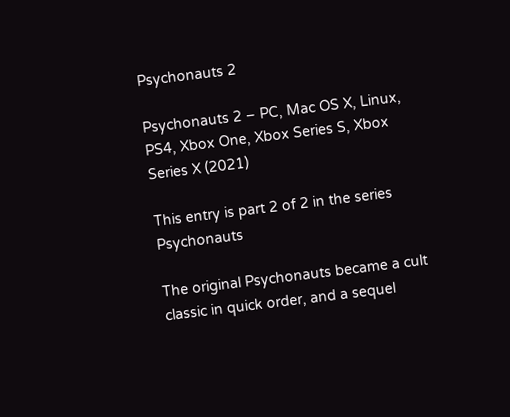Psychonauts 2

Psychonauts 2 – PC, Mac OS X, Linux, PS4, Xbox One, Xbox Series S, Xbox Series X (2021)

This entry is part 2 of 2 in the series Psychonauts

The original Psychonauts became a cult classic in quick order, and a sequel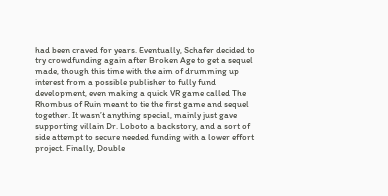had been craved for years. Eventually, Schafer decided to try crowdfunding again after Broken Age to get a sequel made, though this time with the aim of drumming up interest from a possible publisher to fully fund development, even making a quick VR game called The Rhombus of Ruin meant to tie the first game and sequel together. It wasn’t anything special, mainly just gave supporting villain Dr. Loboto a backstory, and a sort of side attempt to secure needed funding with a lower effort project. Finally, Double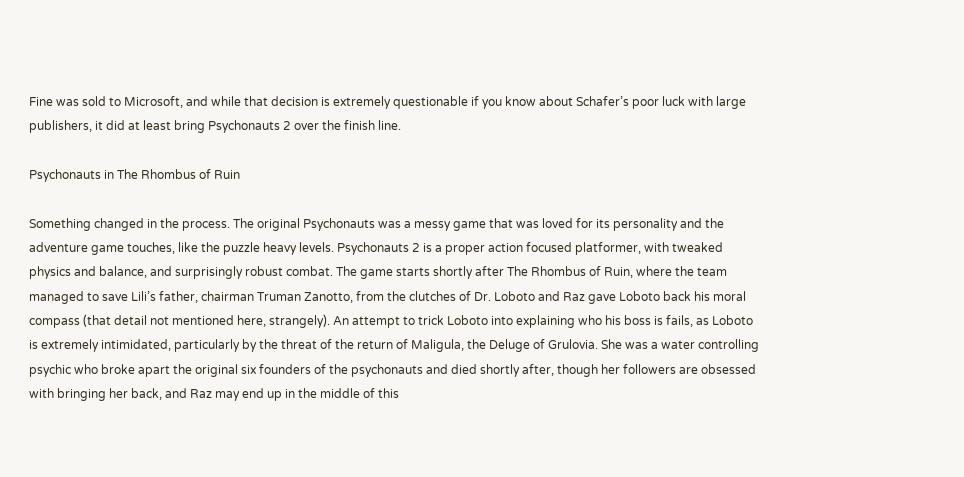Fine was sold to Microsoft, and while that decision is extremely questionable if you know about Schafer’s poor luck with large publishers, it did at least bring Psychonauts 2 over the finish line.

Psychonauts in The Rhombus of Ruin

Something changed in the process. The original Psychonauts was a messy game that was loved for its personality and the adventure game touches, like the puzzle heavy levels. Psychonauts 2 is a proper action focused platformer, with tweaked physics and balance, and surprisingly robust combat. The game starts shortly after The Rhombus of Ruin, where the team managed to save Lili’s father, chairman Truman Zanotto, from the clutches of Dr. Loboto and Raz gave Loboto back his moral compass (that detail not mentioned here, strangely). An attempt to trick Loboto into explaining who his boss is fails, as Loboto is extremely intimidated, particularly by the threat of the return of Maligula, the Deluge of Grulovia. She was a water controlling psychic who broke apart the original six founders of the psychonauts and died shortly after, though her followers are obsessed with bringing her back, and Raz may end up in the middle of this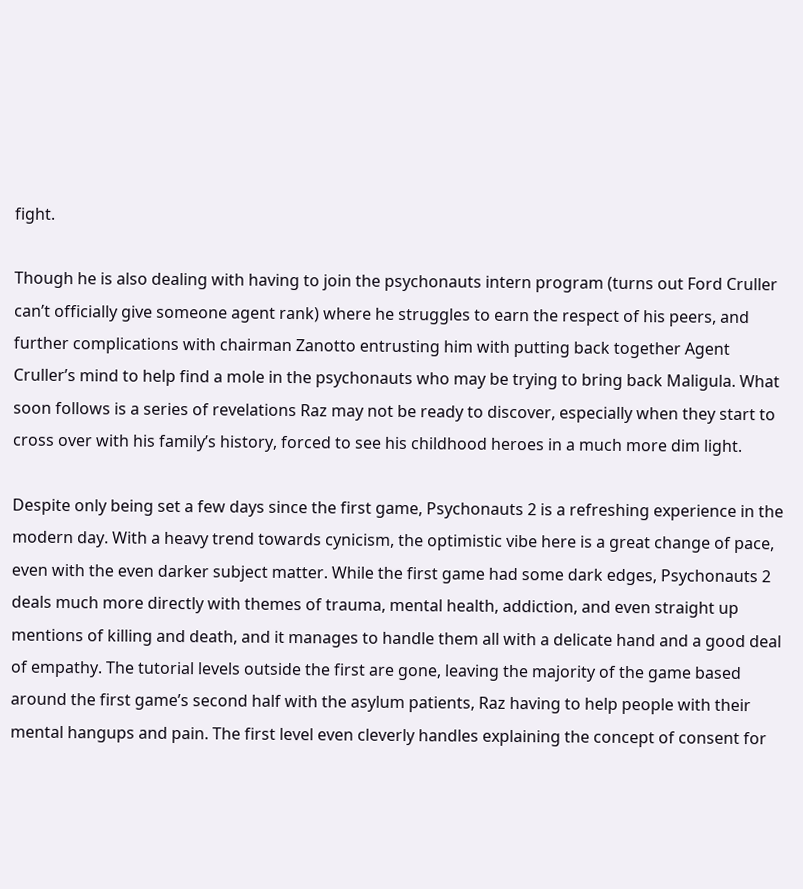fight.

Though he is also dealing with having to join the psychonauts intern program (turns out Ford Cruller can’t officially give someone agent rank) where he struggles to earn the respect of his peers, and further complications with chairman Zanotto entrusting him with putting back together Agent Cruller’s mind to help find a mole in the psychonauts who may be trying to bring back Maligula. What soon follows is a series of revelations Raz may not be ready to discover, especially when they start to cross over with his family’s history, forced to see his childhood heroes in a much more dim light.

Despite only being set a few days since the first game, Psychonauts 2 is a refreshing experience in the modern day. With a heavy trend towards cynicism, the optimistic vibe here is a great change of pace, even with the even darker subject matter. While the first game had some dark edges, Psychonauts 2 deals much more directly with themes of trauma, mental health, addiction, and even straight up mentions of killing and death, and it manages to handle them all with a delicate hand and a good deal of empathy. The tutorial levels outside the first are gone, leaving the majority of the game based around the first game’s second half with the asylum patients, Raz having to help people with their mental hangups and pain. The first level even cleverly handles explaining the concept of consent for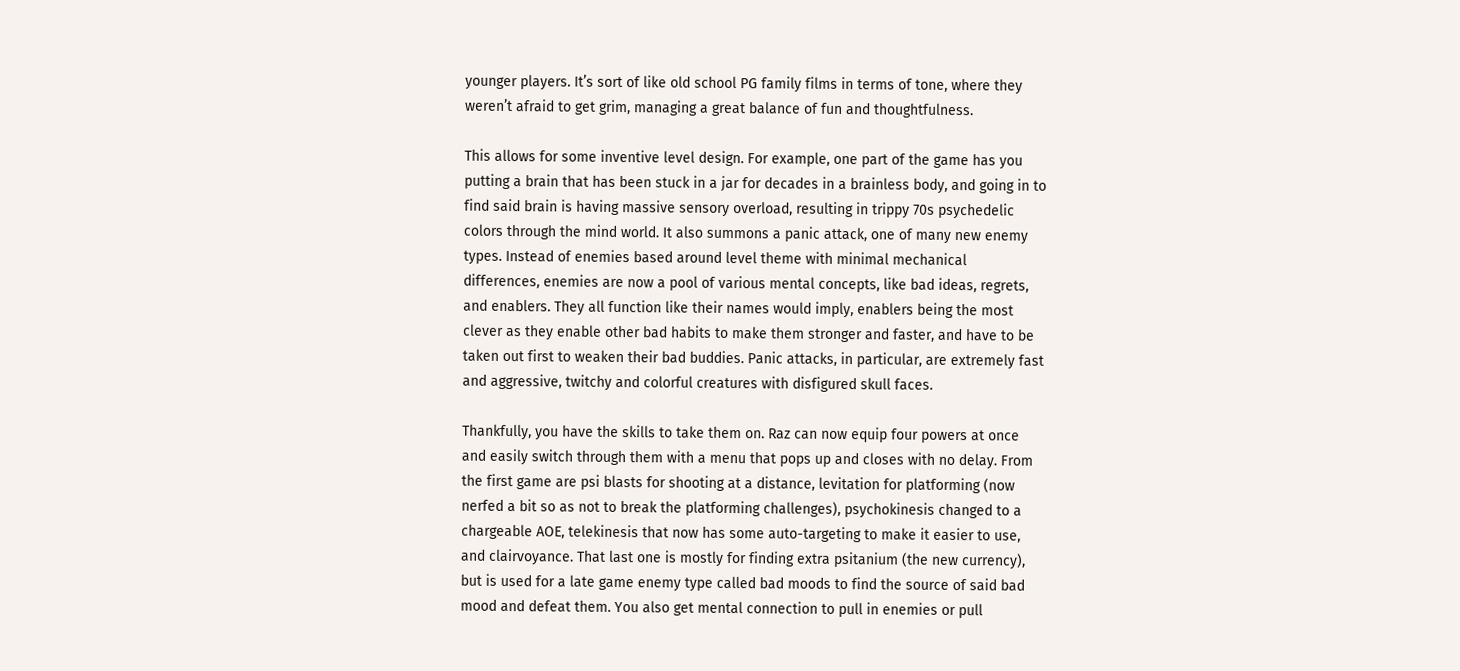younger players. It’s sort of like old school PG family films in terms of tone, where they weren’t afraid to get grim, managing a great balance of fun and thoughtfulness.

This allows for some inventive level design. For example, one part of the game has you putting a brain that has been stuck in a jar for decades in a brainless body, and going in to find said brain is having massive sensory overload, resulting in trippy 70s psychedelic colors through the mind world. It also summons a panic attack, one of many new enemy types. Instead of enemies based around level theme with minimal mechanical differences, enemies are now a pool of various mental concepts, like bad ideas, regrets, and enablers. They all function like their names would imply, enablers being the most clever as they enable other bad habits to make them stronger and faster, and have to be taken out first to weaken their bad buddies. Panic attacks, in particular, are extremely fast and aggressive, twitchy and colorful creatures with disfigured skull faces.

Thankfully, you have the skills to take them on. Raz can now equip four powers at once and easily switch through them with a menu that pops up and closes with no delay. From the first game are psi blasts for shooting at a distance, levitation for platforming (now nerfed a bit so as not to break the platforming challenges), psychokinesis changed to a chargeable AOE, telekinesis that now has some auto-targeting to make it easier to use, and clairvoyance. That last one is mostly for finding extra psitanium (the new currency), but is used for a late game enemy type called bad moods to find the source of said bad mood and defeat them. You also get mental connection to pull in enemies or pull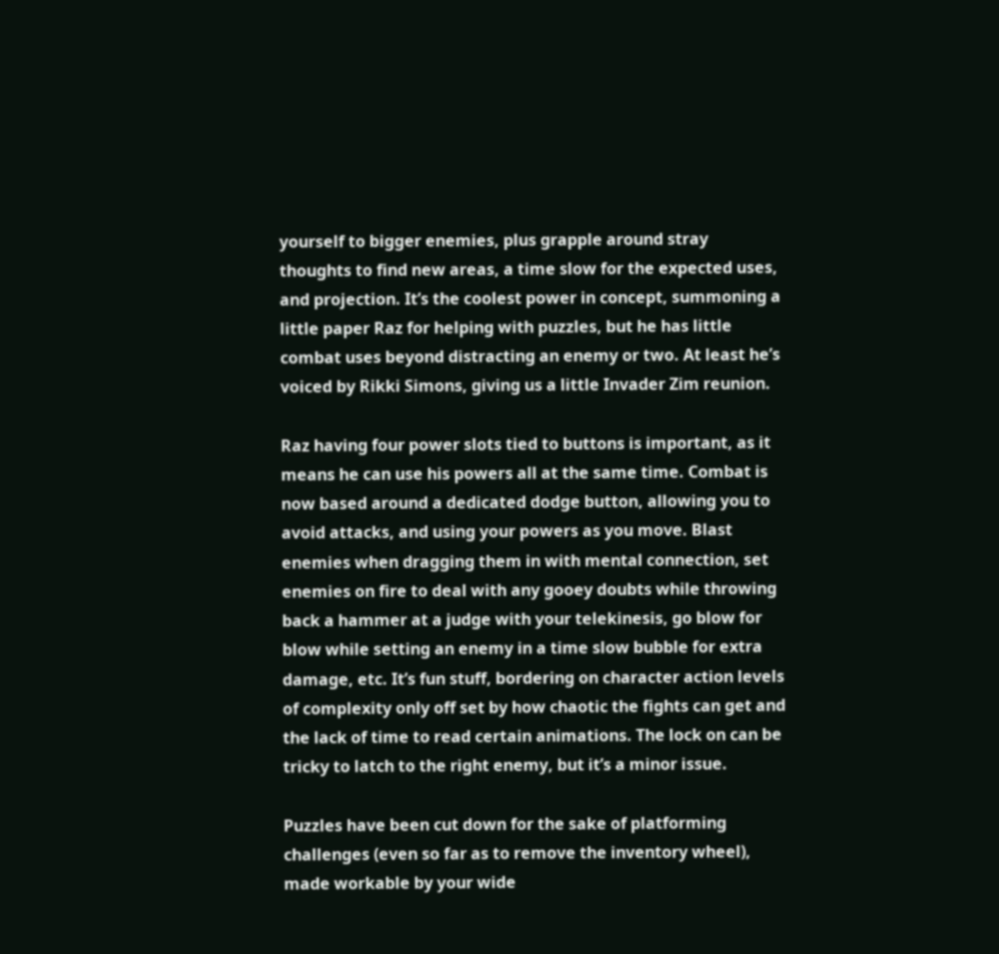yourself to bigger enemies, plus grapple around stray thoughts to find new areas, a time slow for the expected uses, and projection. It’s the coolest power in concept, summoning a little paper Raz for helping with puzzles, but he has little combat uses beyond distracting an enemy or two. At least he’s voiced by Rikki Simons, giving us a little Invader Zim reunion.

Raz having four power slots tied to buttons is important, as it means he can use his powers all at the same time. Combat is now based around a dedicated dodge button, allowing you to avoid attacks, and using your powers as you move. Blast enemies when dragging them in with mental connection, set enemies on fire to deal with any gooey doubts while throwing back a hammer at a judge with your telekinesis, go blow for blow while setting an enemy in a time slow bubble for extra damage, etc. It’s fun stuff, bordering on character action levels of complexity only off set by how chaotic the fights can get and the lack of time to read certain animations. The lock on can be tricky to latch to the right enemy, but it’s a minor issue.

Puzzles have been cut down for the sake of platforming challenges (even so far as to remove the inventory wheel), made workable by your wide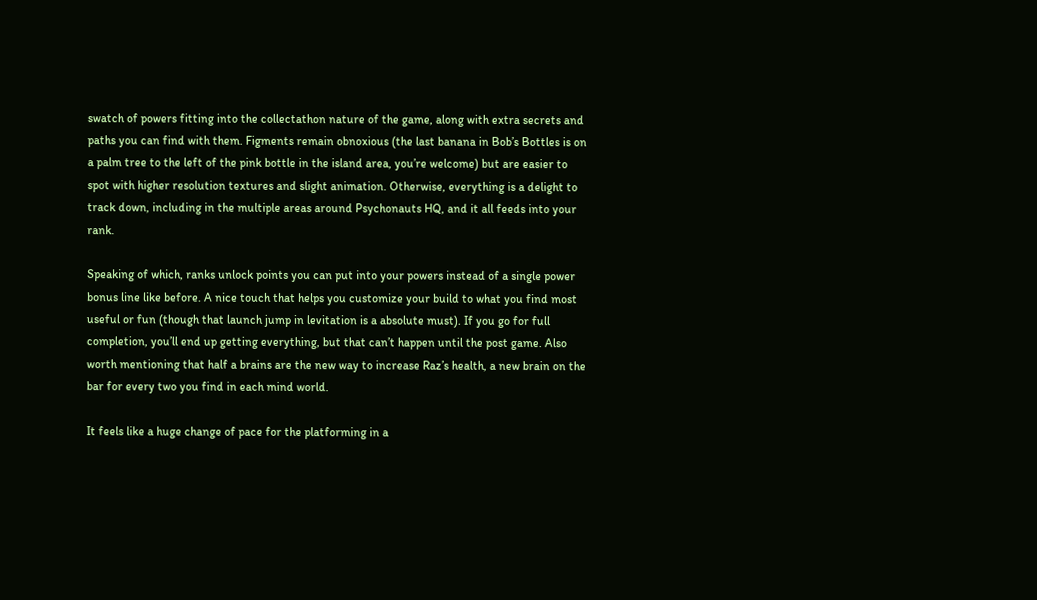swatch of powers fitting into the collectathon nature of the game, along with extra secrets and paths you can find with them. Figments remain obnoxious (the last banana in Bob’s Bottles is on a palm tree to the left of the pink bottle in the island area, you’re welcome) but are easier to spot with higher resolution textures and slight animation. Otherwise, everything is a delight to track down, including in the multiple areas around Psychonauts HQ, and it all feeds into your rank.

Speaking of which, ranks unlock points you can put into your powers instead of a single power bonus line like before. A nice touch that helps you customize your build to what you find most useful or fun (though that launch jump in levitation is a absolute must). If you go for full completion, you’ll end up getting everything, but that can’t happen until the post game. Also worth mentioning that half a brains are the new way to increase Raz’s health, a new brain on the bar for every two you find in each mind world.

It feels like a huge change of pace for the platforming in a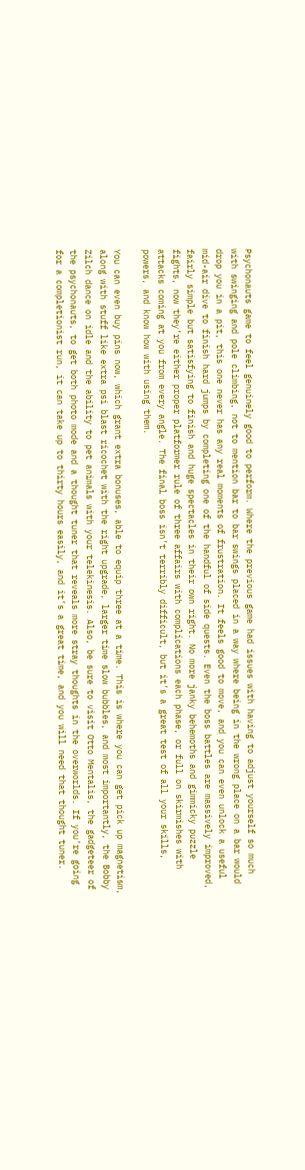Psychonauts game to feel genuinely good to perform. Where the previous game had issues with having to adjust yourself so much with swinging and pole climbing, not to mention bar to bar swings placed in a way where being in the wrong place on a bar would drop you in a pit, this one never has any real moments of frustration. It feels good to move, and you can even unlock a useful mid-air dive to finish hard jumps by completing one of the handful of side quests. Even the boss battles are massively improved, fairly simple but satisfying to finish and huge spectacles in their own right. No more janky behemoths and gimmicky puzzle fights, now they’re either proper platformer rule of three affairs with complications each phase, or full on skirmishes with attacks coming at you from every angle. The final boss isn’t terribly difficult, but it’s a great test of all your skills, powers, and know how with using them.

You can even buy pins now, which grant extra bonuses, able to equip three at a time. This is where you can get pick up magnetism, along with stuff like extra psi blast ricochet with the right upgrade, larger time slow bubbles, and most importantly, the Bobby Zilch dance on idle and the ability to pet animals with your telekinesis. Also, be sure to visit Otto Mentalis, the gadgeteer of the psychonauts, to get both photo mode and a thought tuner that reveals more stray thoughts in the overworlds. If you’re going for a completionist run, it can take up to thirty hours easily, and it’s a great time, and you will need that thought tuner.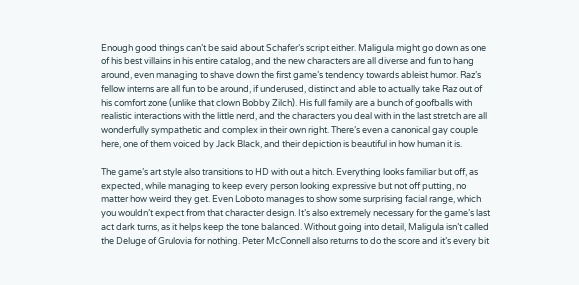Enough good things can’t be said about Schafer’s script either. Maligula might go down as one of his best villains in his entire catalog, and the new characters are all diverse and fun to hang around, even managing to shave down the first game’s tendency towards ableist humor. Raz’s fellow interns are all fun to be around, if underused, distinct and able to actually take Raz out of his comfort zone (unlike that clown Bobby Zilch). His full family are a bunch of goofballs with realistic interactions with the little nerd, and the characters you deal with in the last stretch are all wonderfully sympathetic and complex in their own right. There’s even a canonical gay couple here, one of them voiced by Jack Black, and their depiction is beautiful in how human it is.

The game’s art style also transitions to HD with out a hitch. Everything looks familiar but off, as expected, while managing to keep every person looking expressive but not off putting, no matter how weird they get. Even Loboto manages to show some surprising facial range, which you wouldn’t expect from that character design. It’s also extremely necessary for the game’s last act dark turns, as it helps keep the tone balanced. Without going into detail, Maligula isn’t called the Deluge of Grulovia for nothing. Peter McConnell also returns to do the score and it’s every bit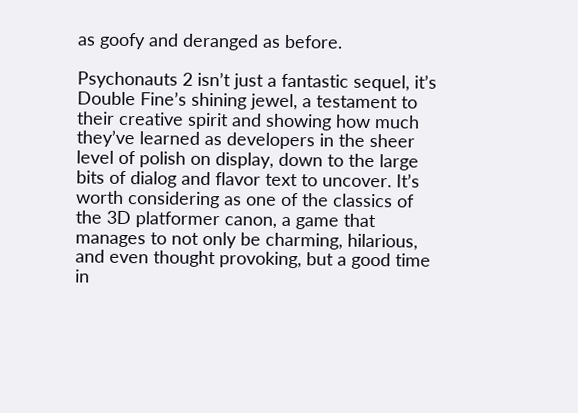as goofy and deranged as before.

Psychonauts 2 isn’t just a fantastic sequel, it’s Double Fine’s shining jewel, a testament to their creative spirit and showing how much they’ve learned as developers in the sheer level of polish on display, down to the large bits of dialog and flavor text to uncover. It’s worth considering as one of the classics of the 3D platformer canon, a game that manages to not only be charming, hilarious, and even thought provoking, but a good time in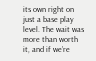its own right on just a base play level. The wait was more than worth it, and if we’re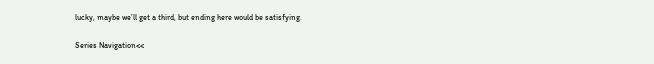lucky, maybe we’ll get a third, but ending here would be satisfying.

Series Navigation<<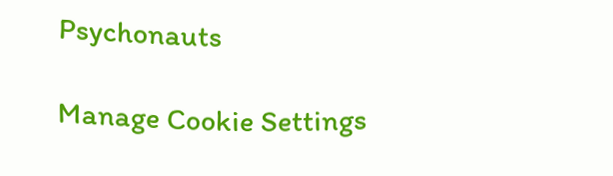Psychonauts

Manage Cookie Settings